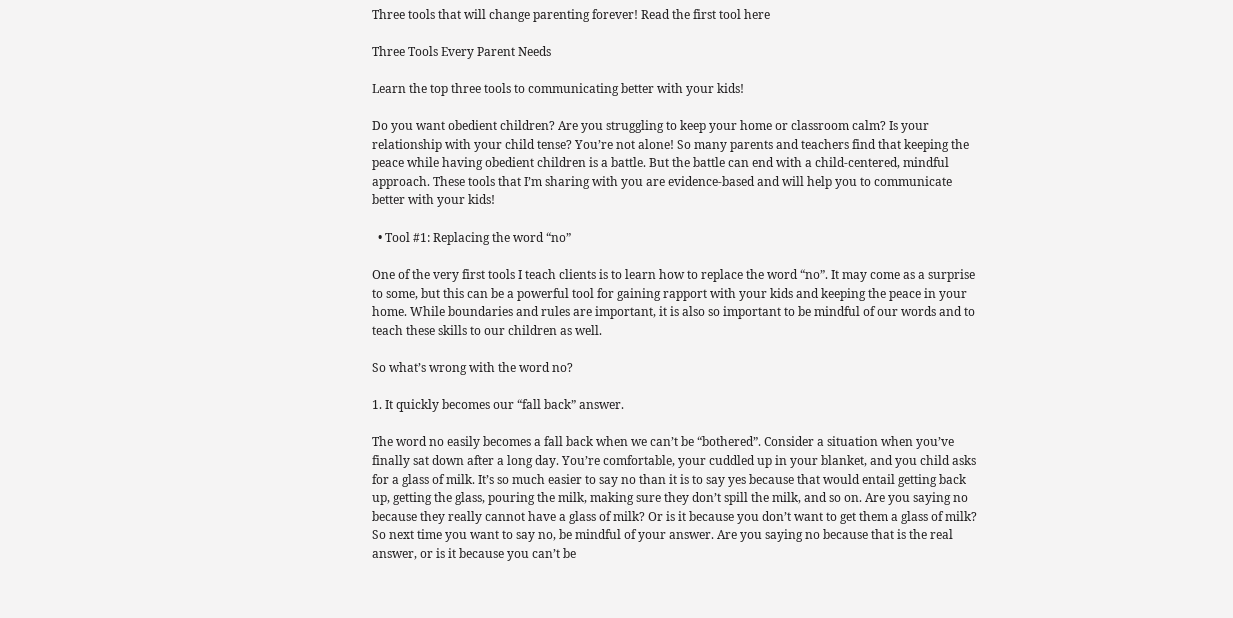Three tools that will change parenting forever! Read the first tool here

Three Tools Every Parent Needs

Learn the top three tools to communicating better with your kids!

Do you want obedient children? Are you struggling to keep your home or classroom calm? Is your relationship with your child tense? You’re not alone! So many parents and teachers find that keeping the peace while having obedient children is a battle. But the battle can end with a child-centered, mindful approach. These tools that I’m sharing with you are evidence-based and will help you to communicate better with your kids!

  • Tool #1: Replacing the word “no”

One of the very first tools I teach clients is to learn how to replace the word “no”. It may come as a surprise to some, but this can be a powerful tool for gaining rapport with your kids and keeping the peace in your home. While boundaries and rules are important, it is also so important to be mindful of our words and to teach these skills to our children as well.

So what’s wrong with the word no?

1. It quickly becomes our “fall back” answer.

The word no easily becomes a fall back when we can’t be “bothered”. Consider a situation when you’ve finally sat down after a long day. You’re comfortable, your cuddled up in your blanket, and you child asks for a glass of milk. It’s so much easier to say no than it is to say yes because that would entail getting back up, getting the glass, pouring the milk, making sure they don’t spill the milk, and so on. Are you saying no because they really cannot have a glass of milk? Or is it because you don’t want to get them a glass of milk? So next time you want to say no, be mindful of your answer. Are you saying no because that is the real answer, or is it because you can’t be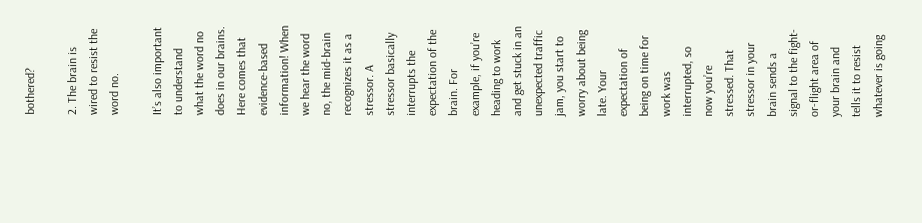bothered?

2. The brain is wired to resist the word no.

It’s also important to understand what the word no does in our brains. Here comes that evidence-based information! When we hear the word no, the mid-brain recognizes it as a stressor. A stressor basically interrupts the expectation of the brain. For example, if you’re heading to work and get stuck in an unexpected traffic jam, you start to worry about being late. Your expectation of being on time for work was interrupted, so now you’re stressed. That stressor in your brain sends a signal to the fight-or-flight area of your brain and tells it to resist whatever is going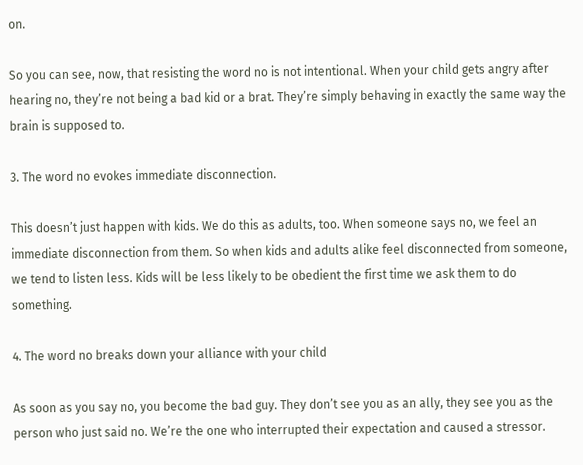on.

So you can see, now, that resisting the word no is not intentional. When your child gets angry after hearing no, they’re not being a bad kid or a brat. They’re simply behaving in exactly the same way the brain is supposed to.

3. The word no evokes immediate disconnection.

This doesn’t just happen with kids. We do this as adults, too. When someone says no, we feel an immediate disconnection from them. So when kids and adults alike feel disconnected from someone, we tend to listen less. Kids will be less likely to be obedient the first time we ask them to do something.

4. The word no breaks down your alliance with your child

As soon as you say no, you become the bad guy. They don’t see you as an ally, they see you as the person who just said no. We’re the one who interrupted their expectation and caused a stressor.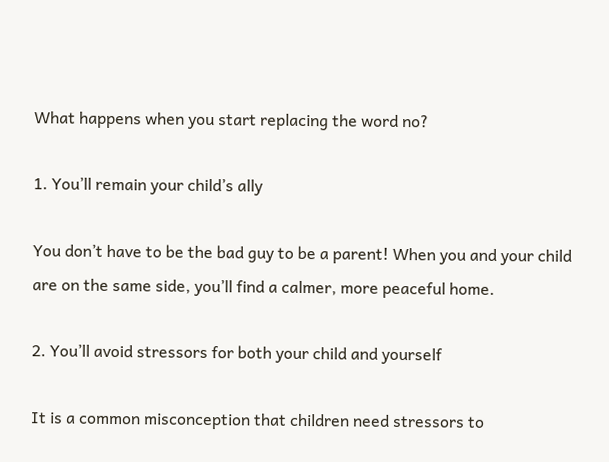What happens when you start replacing the word no?

1. You’ll remain your child’s ally

You don’t have to be the bad guy to be a parent! When you and your child are on the same side, you’ll find a calmer, more peaceful home.

2. You’ll avoid stressors for both your child and yourself

It is a common misconception that children need stressors to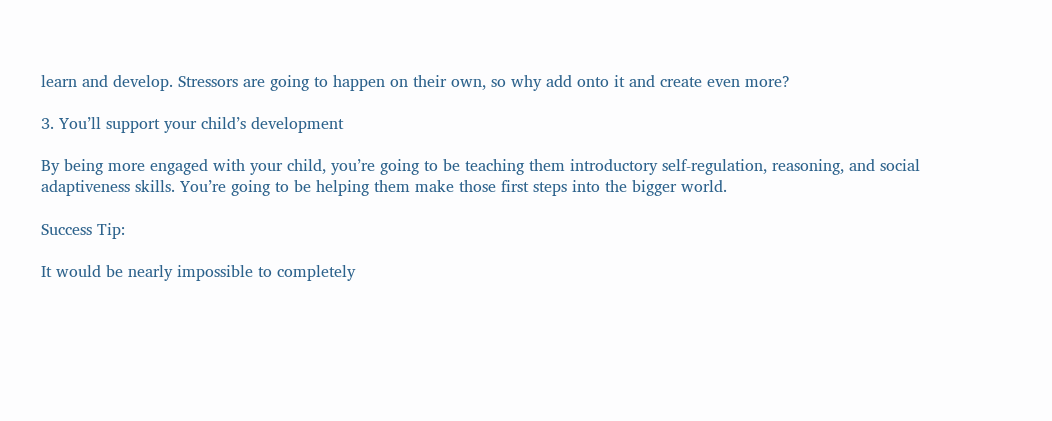learn and develop. Stressors are going to happen on their own, so why add onto it and create even more?

3. You’ll support your child’s development

By being more engaged with your child, you’re going to be teaching them introductory self-regulation, reasoning, and social adaptiveness skills. You’re going to be helping them make those first steps into the bigger world.

Success Tip:

It would be nearly impossible to completely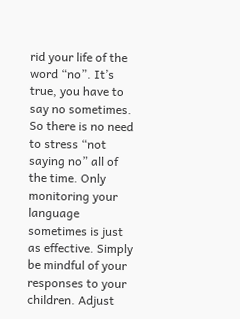rid your life of the word “no”. It’s true, you have to say no sometimes. So there is no need to stress “not saying no” all of the time. Only monitoring your language sometimes is just as effective. Simply be mindful of your responses to your children. Adjust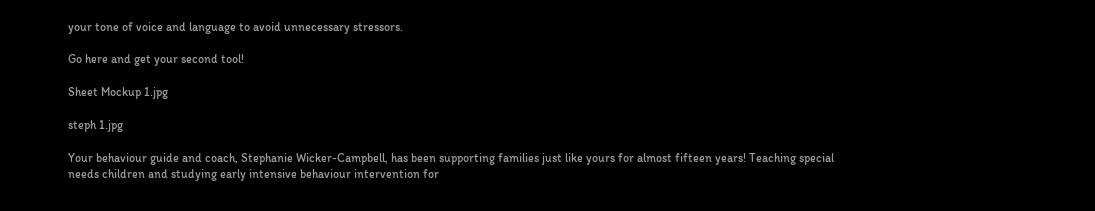your tone of voice and language to avoid unnecessary stressors.

Go here and get your second tool!

Sheet Mockup 1.jpg

steph 1.jpg

Your behaviour guide and coach, Stephanie Wicker-Campbell, has been supporting families just like yours for almost fifteen years! Teaching special needs children and studying early intensive behaviour intervention for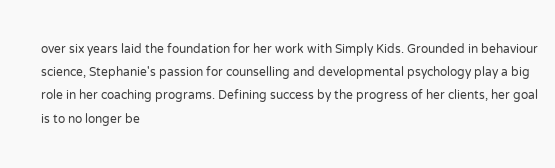over six years laid the foundation for her work with Simply Kids. Grounded in behaviour science, Stephanie's passion for counselling and developmental psychology play a big role in her coaching programs. Defining success by the progress of her clients, her goal is to no longer be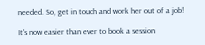needed. So, get in touch and work her out of a job!

It's now easier than ever to book a session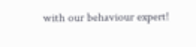with our behaviour expert!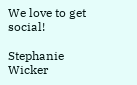We love to get social!

Stephanie Wicker